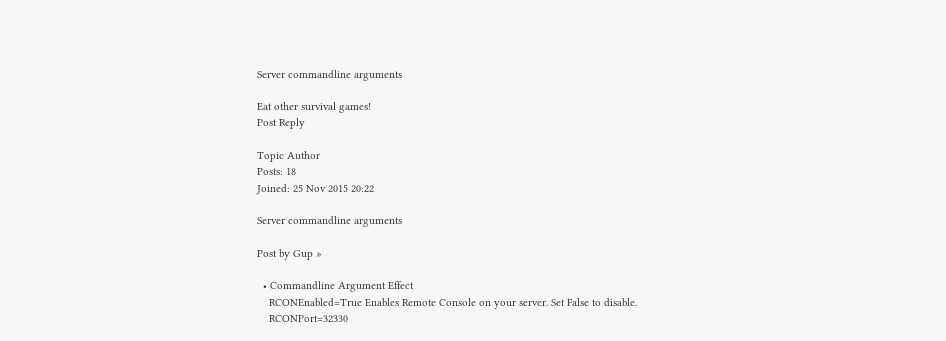Server commandline arguments

Eat other survival games!
Post Reply

Topic Author
Posts: 18
Joined: 25 Nov 2015 20:22

Server commandline arguments

Post by Gup »

  • Commandline Argument Effect
    RCONEnabled=True Enables Remote Console on your server. Set False to disable.
    RCONPort=32330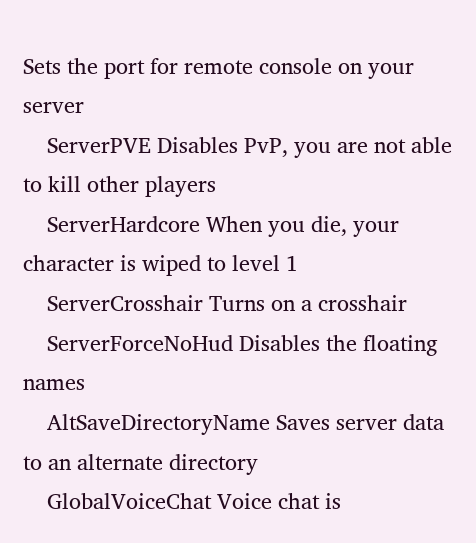Sets the port for remote console on your server
    ServerPVE Disables PvP, you are not able to kill other players
    ServerHardcore When you die, your character is wiped to level 1
    ServerCrosshair Turns on a crosshair
    ServerForceNoHud Disables the floating names
    AltSaveDirectoryName Saves server data to an alternate directory
    GlobalVoiceChat Voice chat is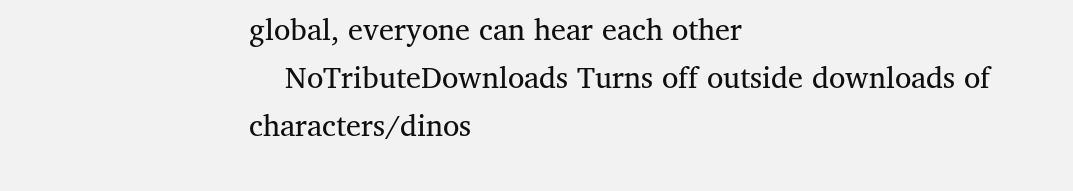global, everyone can hear each other
    NoTributeDownloads Turns off outside downloads of characters/dinos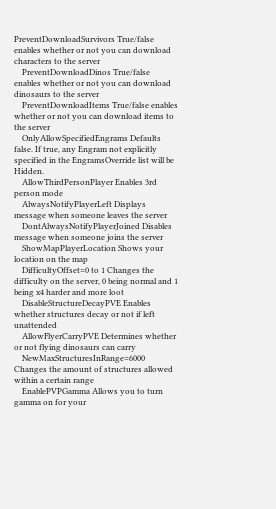PreventDownloadSurvivors True/false enables whether or not you can download characters to the server
    PreventDownloadDinos True/false enables whether or not you can download dinosaurs to the server
    PreventDownloadItems True/false enables whether or not you can download items to the server
    OnlyAllowSpecifiedEngrams Defaults false. If true, any Engram not explicitly specified in the EngramsOverride list will be Hidden.
    AllowThirdPersonPlayer Enables 3rd person mode
    AlwaysNotifyPlayerLeft Displays message when someone leaves the server
    DontAlwaysNotifyPlayerJoined Disables message when someone joins the server
    ShowMapPlayerLocation Shows your location on the map
    DifficultyOffset=0 to 1 Changes the difficulty on the server, 0 being normal and 1 being x4 harder and more loot
    DisableStructureDecayPVE Enables whether structures decay or not if left unattended
    AllowFlyerCarryPVE Determines whether or not flying dinosaurs can carry
    NewMaxStructuresInRange=6000 Changes the amount of structures allowed within a certain range
    EnablePVPGamma Allows you to turn gamma on for your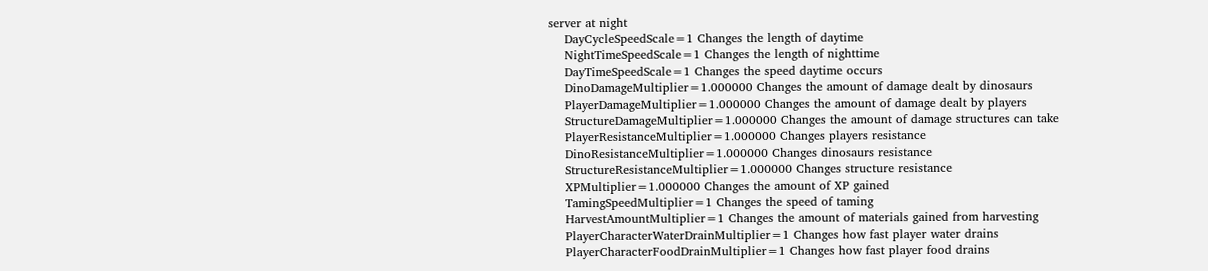server at night
    DayCycleSpeedScale=1 Changes the length of daytime
    NightTimeSpeedScale=1 Changes the length of nighttime
    DayTimeSpeedScale=1 Changes the speed daytime occurs
    DinoDamageMultiplier=1.000000 Changes the amount of damage dealt by dinosaurs
    PlayerDamageMultiplier=1.000000 Changes the amount of damage dealt by players
    StructureDamageMultiplier=1.000000 Changes the amount of damage structures can take
    PlayerResistanceMultiplier=1.000000 Changes players resistance
    DinoResistanceMultiplier=1.000000 Changes dinosaurs resistance
    StructureResistanceMultiplier=1.000000 Changes structure resistance
    XPMultiplier=1.000000 Changes the amount of XP gained
    TamingSpeedMultiplier=1 Changes the speed of taming
    HarvestAmountMultiplier=1 Changes the amount of materials gained from harvesting
    PlayerCharacterWaterDrainMultiplier=1 Changes how fast player water drains
    PlayerCharacterFoodDrainMultiplier=1 Changes how fast player food drains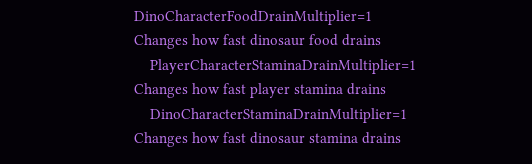DinoCharacterFoodDrainMultiplier=1 Changes how fast dinosaur food drains
    PlayerCharacterStaminaDrainMultiplier=1 Changes how fast player stamina drains
    DinoCharacterStaminaDrainMultiplier=1 Changes how fast dinosaur stamina drains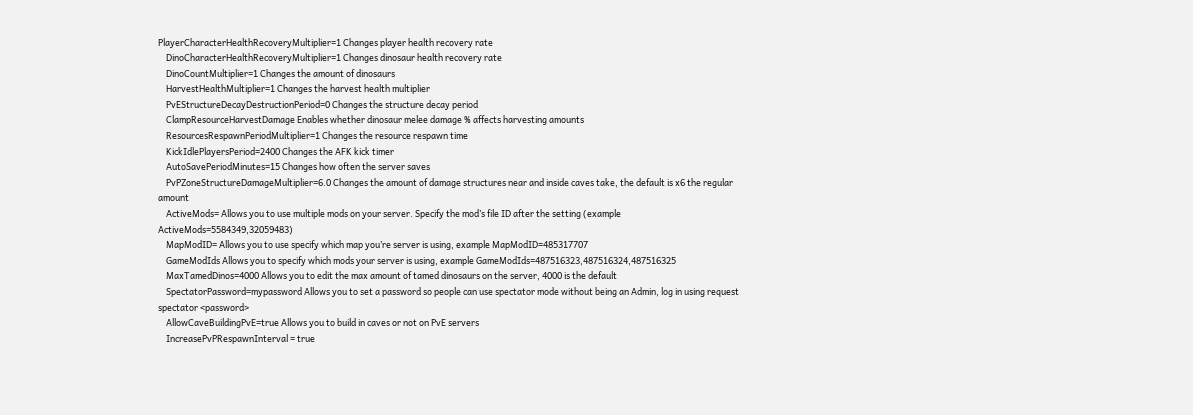PlayerCharacterHealthRecoveryMultiplier=1 Changes player health recovery rate
    DinoCharacterHealthRecoveryMultiplier=1 Changes dinosaur health recovery rate
    DinoCountMultiplier=1 Changes the amount of dinosaurs
    HarvestHealthMultiplier=1 Changes the harvest health multiplier
    PvEStructureDecayDestructionPeriod=0 Changes the structure decay period
    ClampResourceHarvestDamage Enables whether dinosaur melee damage % affects harvesting amounts
    ResourcesRespawnPeriodMultiplier=1 Changes the resource respawn time
    KickIdlePlayersPeriod=2400 Changes the AFK kick timer
    AutoSavePeriodMinutes=15 Changes how often the server saves
    PvPZoneStructureDamageMultiplier=6.0 Changes the amount of damage structures near and inside caves take, the default is x6 the regular amount
    ActiveMods= Allows you to use multiple mods on your server. Specify the mod’s file ID after the setting (example ActiveMods=5584349,32059483)
    MapModID= Allows you to use specify which map you’re server is using, example MapModID=485317707
    GameModIds Allows you to specify which mods your server is using, example GameModIds=487516323,487516324,487516325
    MaxTamedDinos=4000 Allows you to edit the max amount of tamed dinosaurs on the server, 4000 is the default
    SpectatorPassword=mypassword Allows you to set a password so people can use spectator mode without being an Admin, log in using request spectator <password>
    AllowCaveBuildingPvE=true Allows you to build in caves or not on PvE servers
    IncreasePvPRespawnInterval = true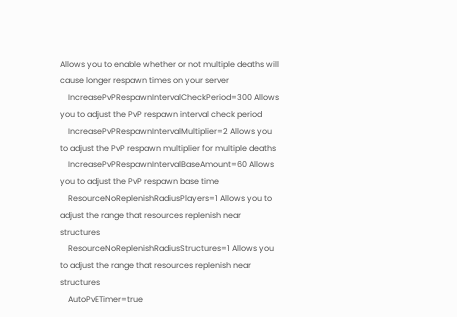Allows you to enable whether or not multiple deaths will cause longer respawn times on your server
    IncreasePvPRespawnIntervalCheckPeriod=300 Allows you to adjust the PvP respawn interval check period
    IncreasePvPRespawnIntervalMultiplier=2 Allows you to adjust the PvP respawn multiplier for multiple deaths
    IncreasePvPRespawnIntervalBaseAmount=60 Allows you to adjust the PvP respawn base time
    ResourceNoReplenishRadiusPlayers=1 Allows you to adjust the range that resources replenish near structures
    ResourceNoReplenishRadiusStructures=1 Allows you to adjust the range that resources replenish near structures
    AutoPvETimer=true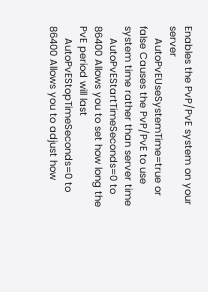Enables the PvP/PvE system on your server
    AutoPvEUseSystemTime=true or false Causes the PvP/PvE to use system time rather than server time
    AutoPvEStartTimeSeconds=0 to 86400 Allows you to set how long the PvE period will last
    AutoPvEStopTimeSeconds=0 to 86400 Allows you to adjust how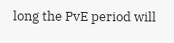long the PvE period will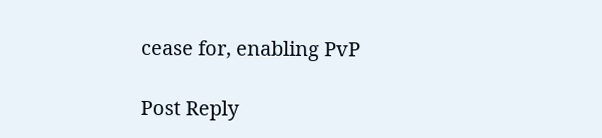cease for, enabling PvP

Post Reply